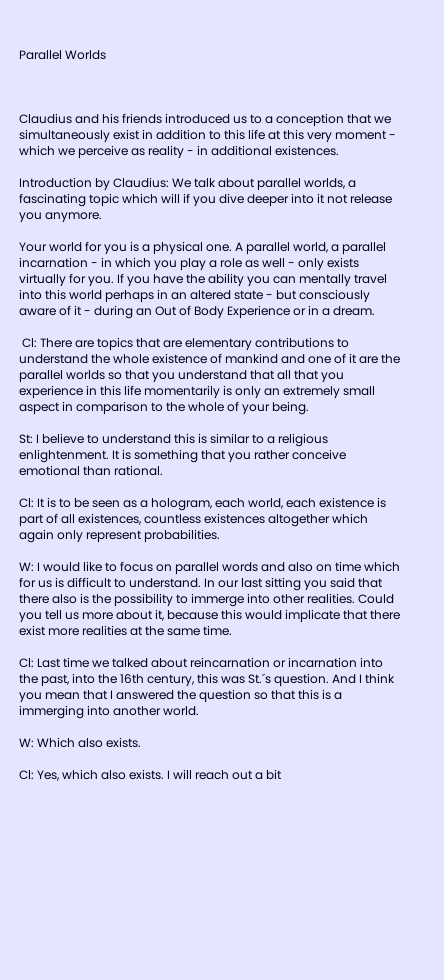Parallel Worlds



Claudius and his friends introduced us to a conception that we simultaneously exist in addition to this life at this very moment - which we perceive as reality - in additional existences.

Introduction by Claudius: We talk about parallel worlds, a fascinating topic which will if you dive deeper into it not release you anymore.

Your world for you is a physical one. A parallel world, a parallel incarnation - in which you play a role as well - only exists virtually for you. If you have the ability you can mentally travel into this world perhaps in an altered state - but consciously aware of it - during an Out of Body Experience or in a dream.

 Cl: There are topics that are elementary contributions to understand the whole existence of mankind and one of it are the parallel worlds so that you understand that all that you experience in this life momentarily is only an extremely small aspect in comparison to the whole of your being.

St: I believe to understand this is similar to a religious enlightenment. It is something that you rather conceive emotional than rational.

Cl: It is to be seen as a hologram, each world, each existence is part of all existences, countless existences altogether which again only represent probabilities.

W: I would like to focus on parallel words and also on time which for us is difficult to understand. In our last sitting you said that there also is the possibility to immerge into other realities. Could you tell us more about it, because this would implicate that there exist more realities at the same time.

Cl: Last time we talked about reincarnation or incarnation into the past, into the 16th century, this was St.´s question. And I think you mean that I answered the question so that this is a immerging into another world.

W: Which also exists.

Cl: Yes, which also exists. I will reach out a bit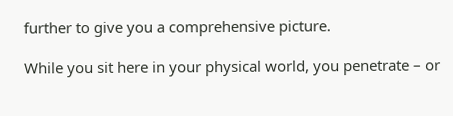further to give you a comprehensive picture.

While you sit here in your physical world, you penetrate – or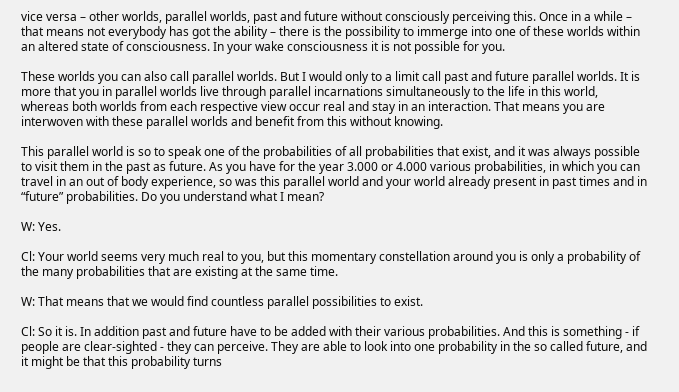vice versa – other worlds, parallel worlds, past and future without consciously perceiving this. Once in a while – that means not everybody has got the ability – there is the possibility to immerge into one of these worlds within an altered state of consciousness. In your wake consciousness it is not possible for you.

These worlds you can also call parallel worlds. But I would only to a limit call past and future parallel worlds. It is more that you in parallel worlds live through parallel incarnations simultaneously to the life in this world, whereas both worlds from each respective view occur real and stay in an interaction. That means you are interwoven with these parallel worlds and benefit from this without knowing.

This parallel world is so to speak one of the probabilities of all probabilities that exist, and it was always possible to visit them in the past as future. As you have for the year 3.000 or 4.000 various probabilities, in which you can travel in an out of body experience, so was this parallel world and your world already present in past times and in “future” probabilities. Do you understand what I mean?

W: Yes.

Cl: Your world seems very much real to you, but this momentary constellation around you is only a probability of the many probabilities that are existing at the same time.

W: That means that we would find countless parallel possibilities to exist.

Cl: So it is. In addition past and future have to be added with their various probabilities. And this is something - if people are clear-sighted - they can perceive. They are able to look into one probability in the so called future, and it might be that this probability turns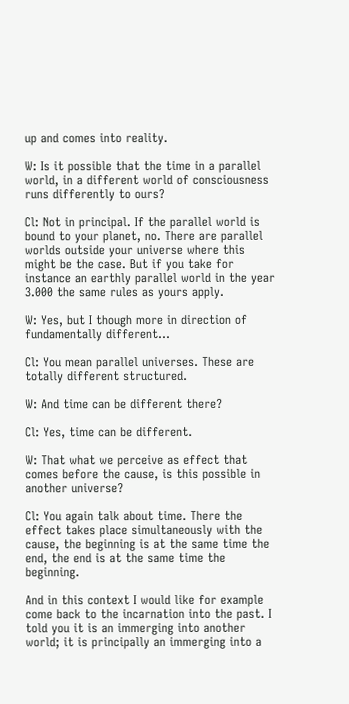up and comes into reality.

W: Is it possible that the time in a parallel world, in a different world of consciousness runs differently to ours?

Cl: Not in principal. If the parallel world is bound to your planet, no. There are parallel worlds outside your universe where this might be the case. But if you take for instance an earthly parallel world in the year 3.000 the same rules as yours apply.

W: Yes, but I though more in direction of fundamentally different...

Cl: You mean parallel universes. These are totally different structured.

W: And time can be different there?

Cl: Yes, time can be different.

W: That what we perceive as effect that comes before the cause, is this possible in another universe?

Cl: You again talk about time. There the effect takes place simultaneously with the cause, the beginning is at the same time the end, the end is at the same time the beginning.

And in this context I would like for example come back to the incarnation into the past. I told you it is an immerging into another world; it is principally an immerging into a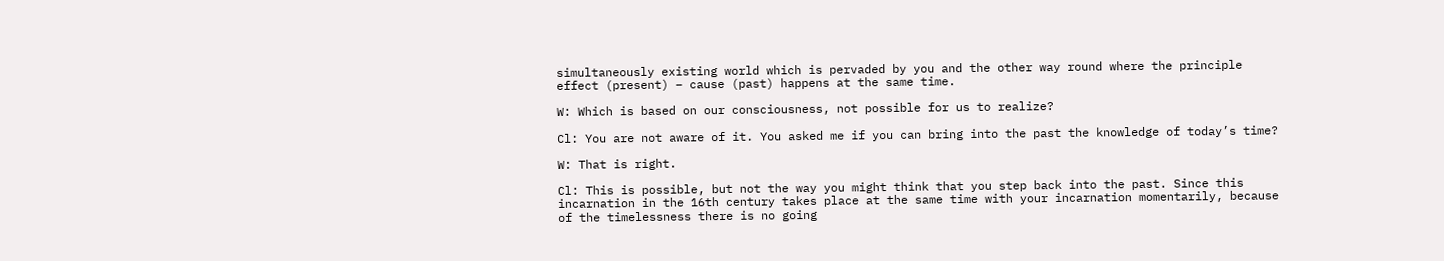simultaneously existing world which is pervaded by you and the other way round where the principle effect (present) – cause (past) happens at the same time.

W: Which is based on our consciousness, not possible for us to realize?

Cl: You are not aware of it. You asked me if you can bring into the past the knowledge of today’s time?

W: That is right.

Cl: This is possible, but not the way you might think that you step back into the past. Since this incarnation in the 16th century takes place at the same time with your incarnation momentarily, because of the timelessness there is no going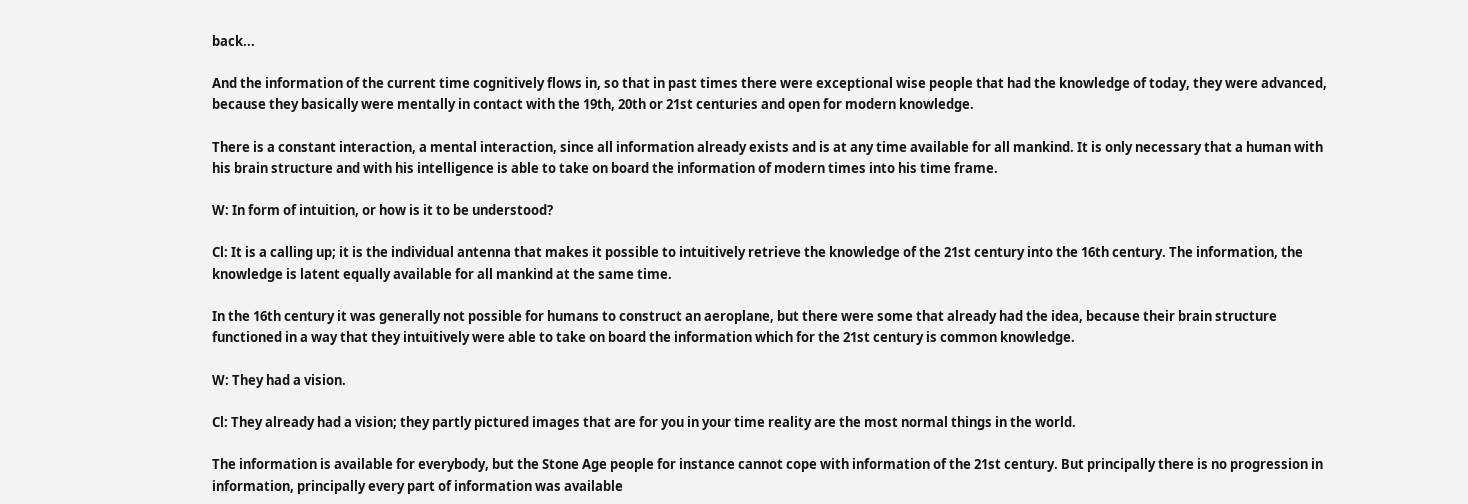back...

And the information of the current time cognitively flows in, so that in past times there were exceptional wise people that had the knowledge of today, they were advanced, because they basically were mentally in contact with the 19th, 20th or 21st centuries and open for modern knowledge.

There is a constant interaction, a mental interaction, since all information already exists and is at any time available for all mankind. It is only necessary that a human with his brain structure and with his intelligence is able to take on board the information of modern times into his time frame.

W: In form of intuition, or how is it to be understood?

Cl: It is a calling up; it is the individual antenna that makes it possible to intuitively retrieve the knowledge of the 21st century into the 16th century. The information, the knowledge is latent equally available for all mankind at the same time.

In the 16th century it was generally not possible for humans to construct an aeroplane, but there were some that already had the idea, because their brain structure functioned in a way that they intuitively were able to take on board the information which for the 21st century is common knowledge.

W: They had a vision.

Cl: They already had a vision; they partly pictured images that are for you in your time reality are the most normal things in the world.

The information is available for everybody, but the Stone Age people for instance cannot cope with information of the 21st century. But principally there is no progression in information, principally every part of information was available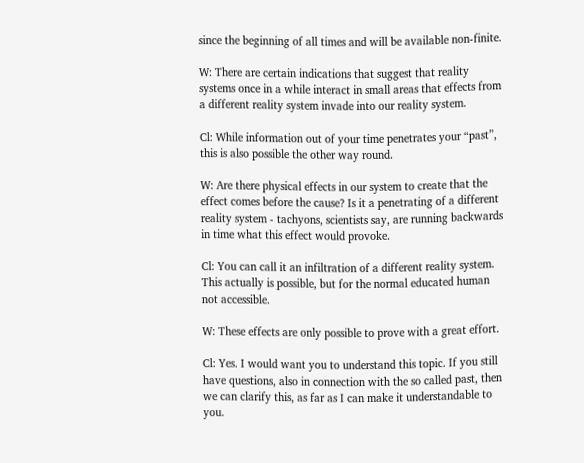since the beginning of all times and will be available non-finite.

W: There are certain indications that suggest that reality systems once in a while interact in small areas that effects from a different reality system invade into our reality system.

Cl: While information out of your time penetrates your “past”, this is also possible the other way round.

W: Are there physical effects in our system to create that the effect comes before the cause? Is it a penetrating of a different reality system - tachyons, scientists say, are running backwards in time what this effect would provoke.

Cl: You can call it an infiltration of a different reality system. This actually is possible, but for the normal educated human not accessible.

W: These effects are only possible to prove with a great effort.

Cl: Yes. I would want you to understand this topic. If you still have questions, also in connection with the so called past, then we can clarify this, as far as I can make it understandable to you.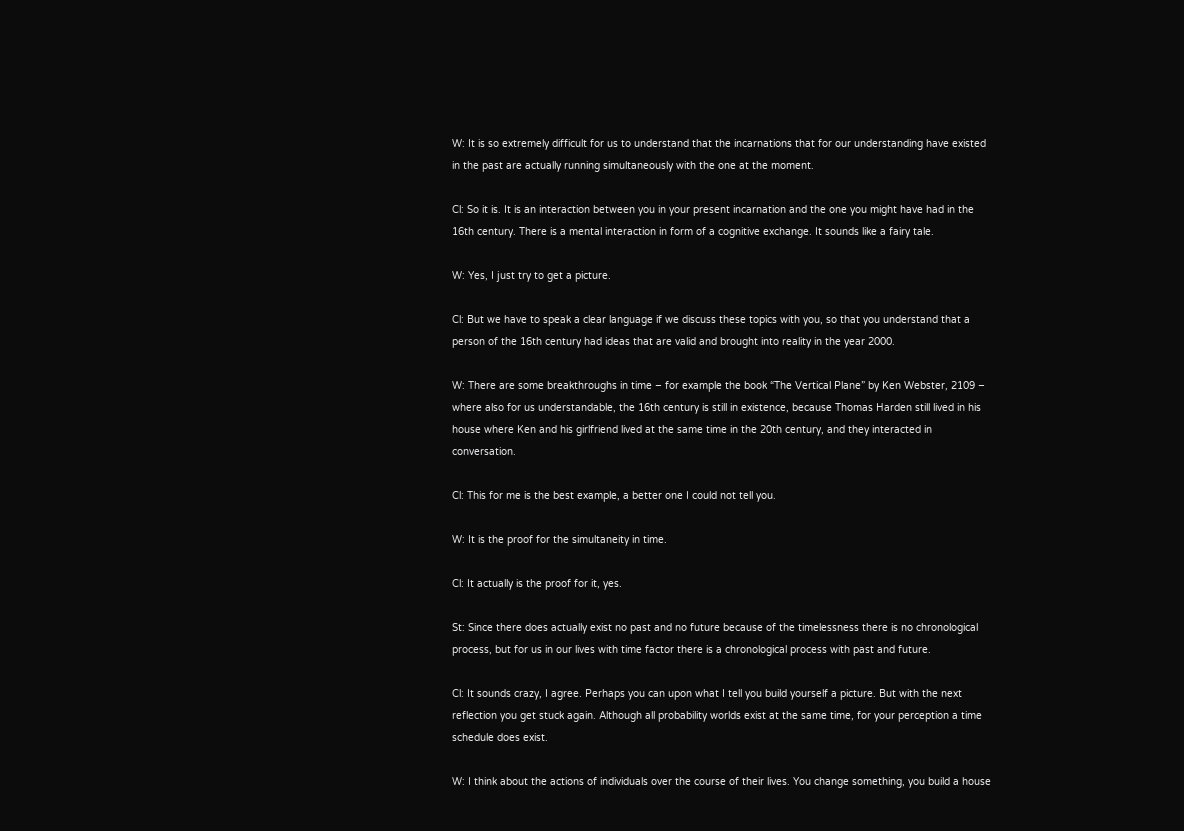W: It is so extremely difficult for us to understand that the incarnations that for our understanding have existed in the past are actually running simultaneously with the one at the moment.

Cl: So it is. It is an interaction between you in your present incarnation and the one you might have had in the 16th century. There is a mental interaction in form of a cognitive exchange. It sounds like a fairy tale.

W: Yes, I just try to get a picture.

Cl: But we have to speak a clear language if we discuss these topics with you, so that you understand that a person of the 16th century had ideas that are valid and brought into reality in the year 2000.

W: There are some breakthroughs in time – for example the book “The Vertical Plane” by Ken Webster, 2109 – where also for us understandable, the 16th century is still in existence, because Thomas Harden still lived in his house where Ken and his girlfriend lived at the same time in the 20th century, and they interacted in conversation.

Cl: This for me is the best example, a better one I could not tell you.

W: It is the proof for the simultaneity in time.

Cl: It actually is the proof for it, yes.

St: Since there does actually exist no past and no future because of the timelessness there is no chronological process, but for us in our lives with time factor there is a chronological process with past and future.

Cl: It sounds crazy, I agree. Perhaps you can upon what I tell you build yourself a picture. But with the next reflection you get stuck again. Although all probability worlds exist at the same time, for your perception a time schedule does exist.

W: I think about the actions of individuals over the course of their lives. You change something, you build a house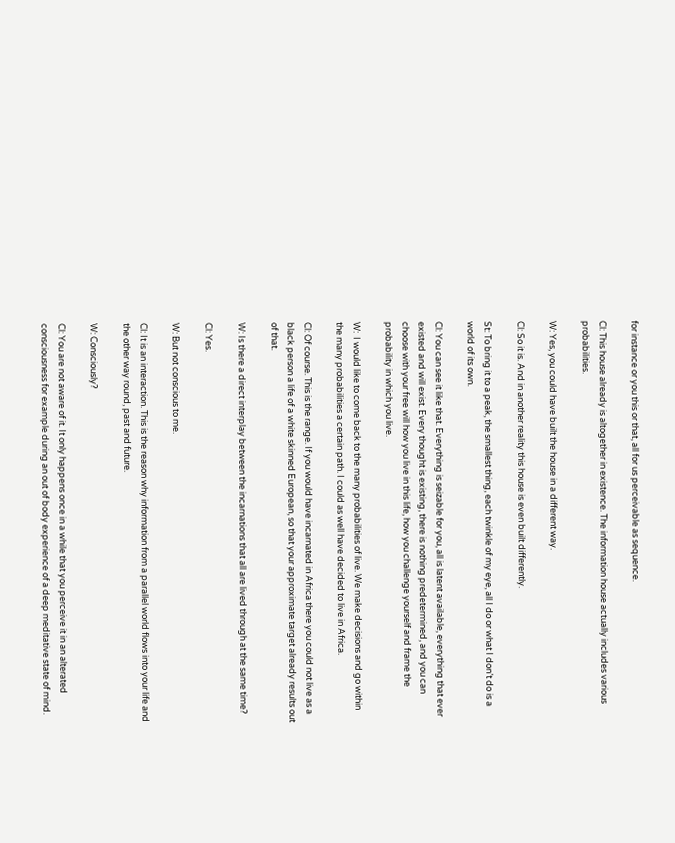for instance or you this or that, all for us perceivable as sequence.

Cl: This house already is altogether in existence. The information house actually includes various probabilities.

W: Yes, you could have built the house in a different way.

Cl: So it is. And in another reality this house is even built differently.

St: To bring it to a peak, the smallest thing, each twinkle of my eye, all I do or what I don’t do is a world of its own.

Cl: You can see it like that. Everything is seizable for you, all is latent available, everything that ever existed and will exist. Every thought is existing, there is nothing predetermined, and you can choose with your free will how you live in this life, how you challenge yourself and frame the probability in which you live.

W:  I would like to come back to the many probabilities of live. We make decisions and go within the many probabilities a certain path. I could as well have decided to live in Africa.

Cl: Of course. This is the range. If you would have incarnated in Africa there you could not live as a black person a life of a white skinned European, so that your approximate target already results out of that.

W: Is there a direct interplay between the incarnations that all are lived through at the same time?

Cl: Yes.

W: But not conscious to me.

Cl: It is an interaction. This is the reason why information from a parallel world flows into your life and the other way round, past and future.

W: Consciously?

Cl: You are not aware of it. It only happens once in a while that you perceive it in an alterated consciousness for example during an out of body experience of a deep meditative state of mind.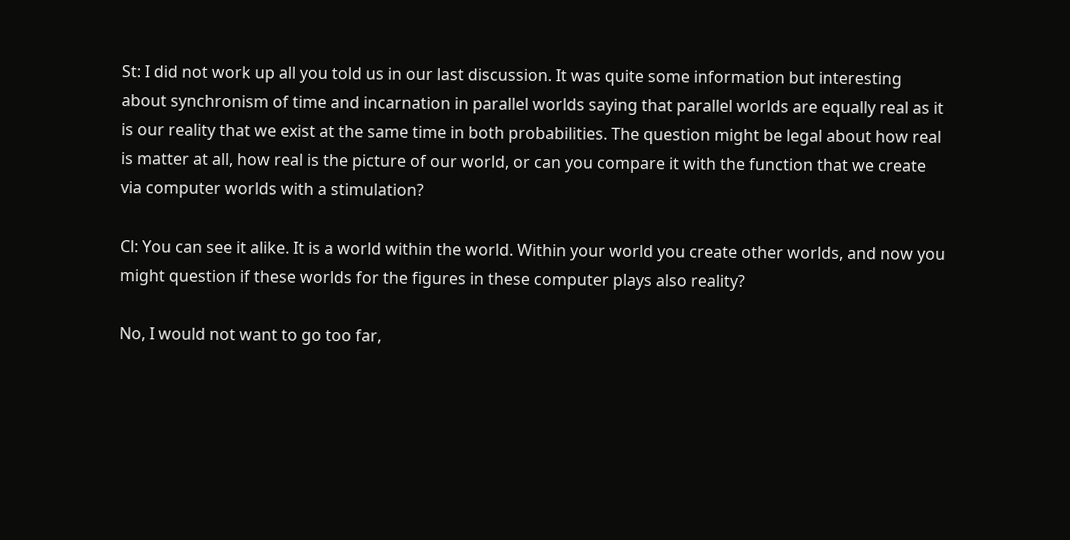St: I did not work up all you told us in our last discussion. It was quite some information but interesting about synchronism of time and incarnation in parallel worlds saying that parallel worlds are equally real as it is our reality that we exist at the same time in both probabilities. The question might be legal about how real is matter at all, how real is the picture of our world, or can you compare it with the function that we create via computer worlds with a stimulation?

Cl: You can see it alike. It is a world within the world. Within your world you create other worlds, and now you might question if these worlds for the figures in these computer plays also reality?

No, I would not want to go too far,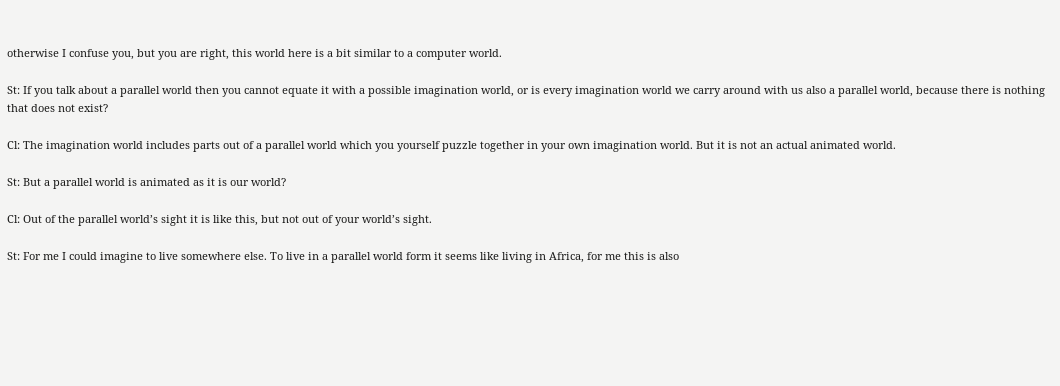otherwise I confuse you, but you are right, this world here is a bit similar to a computer world.

St: If you talk about a parallel world then you cannot equate it with a possible imagination world, or is every imagination world we carry around with us also a parallel world, because there is nothing that does not exist?

Cl: The imagination world includes parts out of a parallel world which you yourself puzzle together in your own imagination world. But it is not an actual animated world.

St: But a parallel world is animated as it is our world?

Cl: Out of the parallel world’s sight it is like this, but not out of your world’s sight.

St: For me I could imagine to live somewhere else. To live in a parallel world form it seems like living in Africa, for me this is also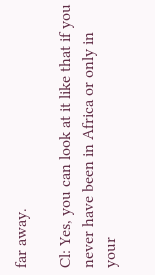far away.

Cl: Yes, you can look at it like that if you never have been in Africa or only in your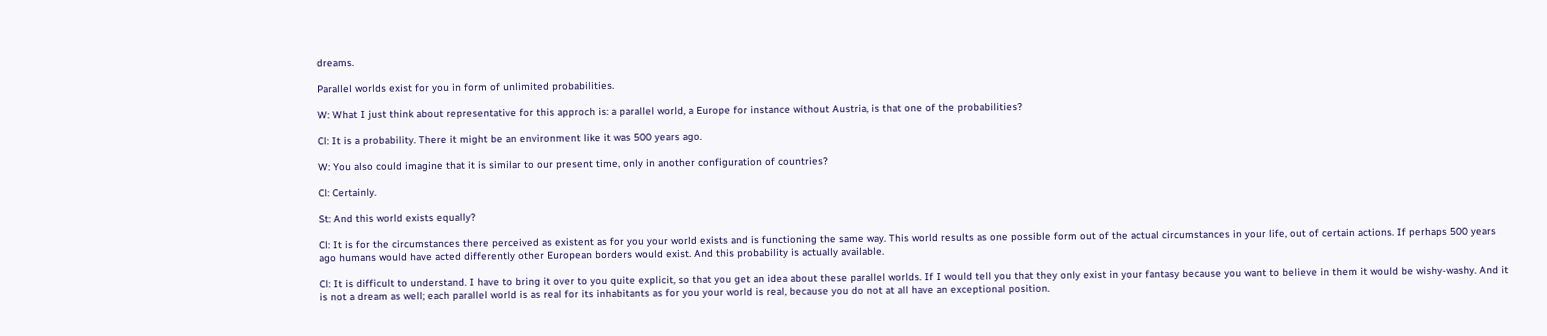dreams.

Parallel worlds exist for you in form of unlimited probabilities.

W: What I just think about representative for this approch is: a parallel world, a Europe for instance without Austria, is that one of the probabilities?

Cl: It is a probability. There it might be an environment like it was 500 years ago.

W: You also could imagine that it is similar to our present time, only in another configuration of countries?

Cl: Certainly.

St: And this world exists equally?

Cl: It is for the circumstances there perceived as existent as for you your world exists and is functioning the same way. This world results as one possible form out of the actual circumstances in your life, out of certain actions. If perhaps 500 years ago humans would have acted differently other European borders would exist. And this probability is actually available.

Cl: It is difficult to understand. I have to bring it over to you quite explicit, so that you get an idea about these parallel worlds. If I would tell you that they only exist in your fantasy because you want to believe in them it would be wishy-washy. And it is not a dream as well; each parallel world is as real for its inhabitants as for you your world is real, because you do not at all have an exceptional position.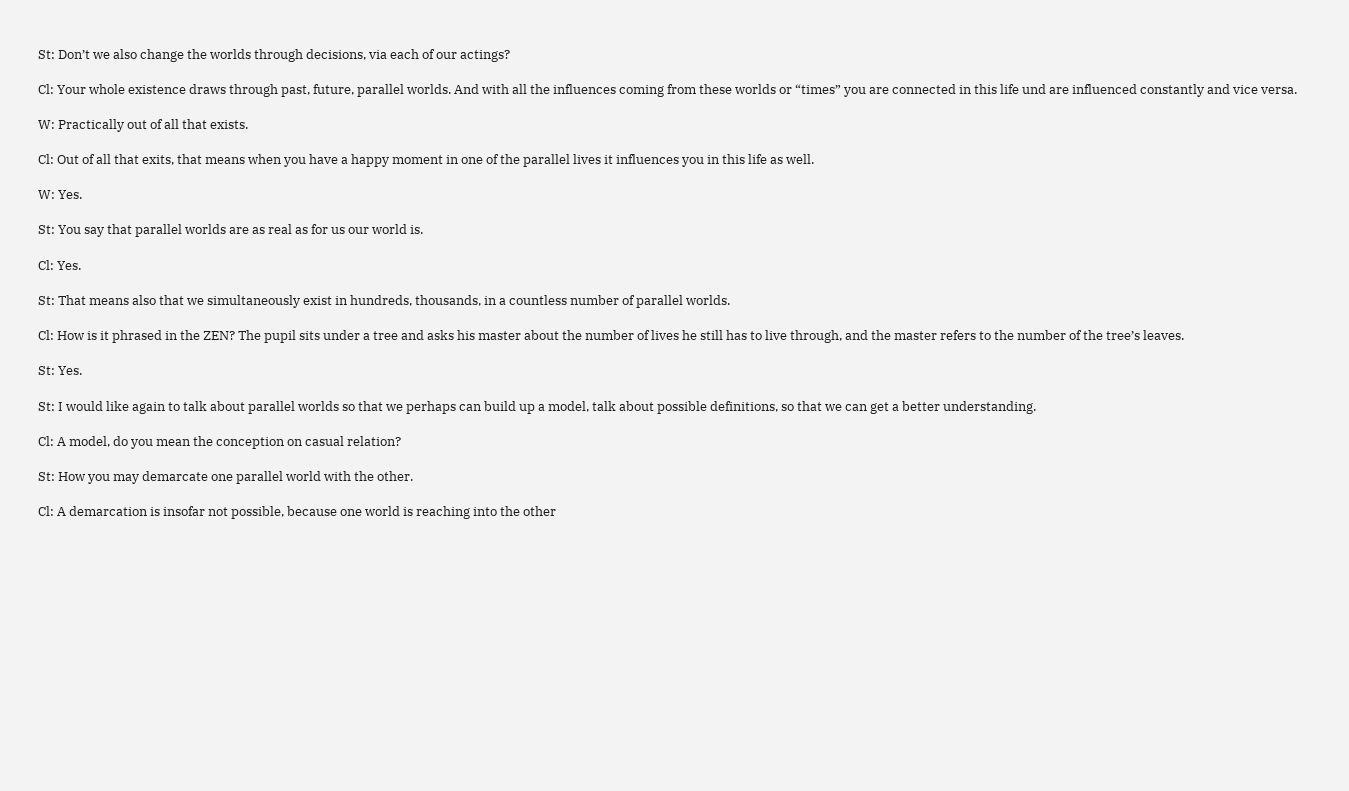St: Don’t we also change the worlds through decisions, via each of our actings?

Cl: Your whole existence draws through past, future, parallel worlds. And with all the influences coming from these worlds or “times” you are connected in this life und are influenced constantly and vice versa.

W: Practically out of all that exists.

Cl: Out of all that exits, that means when you have a happy moment in one of the parallel lives it influences you in this life as well.

W: Yes.

St: You say that parallel worlds are as real as for us our world is.

Cl: Yes.

St: That means also that we simultaneously exist in hundreds, thousands, in a countless number of parallel worlds.

Cl: How is it phrased in the ZEN? The pupil sits under a tree and asks his master about the number of lives he still has to live through, and the master refers to the number of the tree’s leaves.

St: Yes.

St: I would like again to talk about parallel worlds so that we perhaps can build up a model, talk about possible definitions, so that we can get a better understanding.

Cl: A model, do you mean the conception on casual relation?

St: How you may demarcate one parallel world with the other.

Cl: A demarcation is insofar not possible, because one world is reaching into the other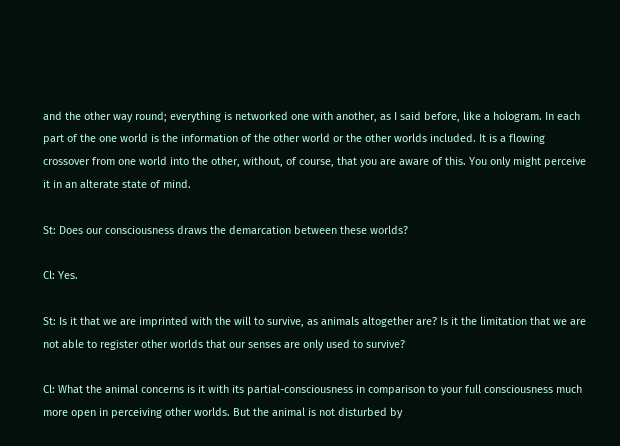and the other way round; everything is networked one with another, as I said before, like a hologram. In each part of the one world is the information of the other world or the other worlds included. It is a flowing crossover from one world into the other, without, of course, that you are aware of this. You only might perceive it in an alterate state of mind.

St: Does our consciousness draws the demarcation between these worlds?

Cl: Yes.

St: Is it that we are imprinted with the will to survive, as animals altogether are? Is it the limitation that we are not able to register other worlds that our senses are only used to survive?

Cl: What the animal concerns is it with its partial-consciousness in comparison to your full consciousness much more open in perceiving other worlds. But the animal is not disturbed by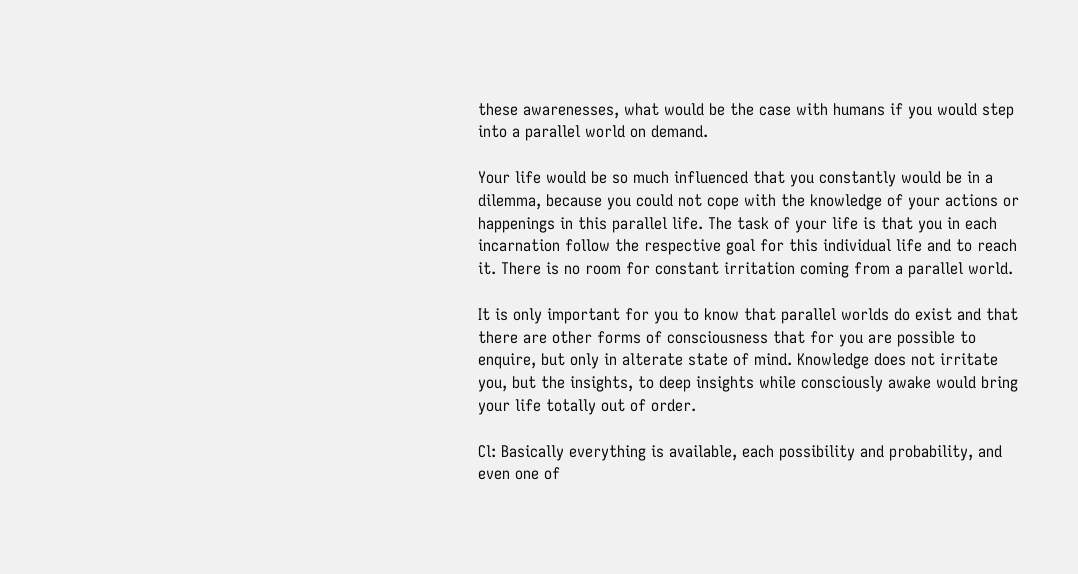these awarenesses, what would be the case with humans if you would step into a parallel world on demand.

Your life would be so much influenced that you constantly would be in a dilemma, because you could not cope with the knowledge of your actions or happenings in this parallel life. The task of your life is that you in each incarnation follow the respective goal for this individual life and to reach it. There is no room for constant irritation coming from a parallel world.

It is only important for you to know that parallel worlds do exist and that there are other forms of consciousness that for you are possible to enquire, but only in alterate state of mind. Knowledge does not irritate you, but the insights, to deep insights while consciously awake would bring your life totally out of order.

Cl: Basically everything is available, each possibility and probability, and even one of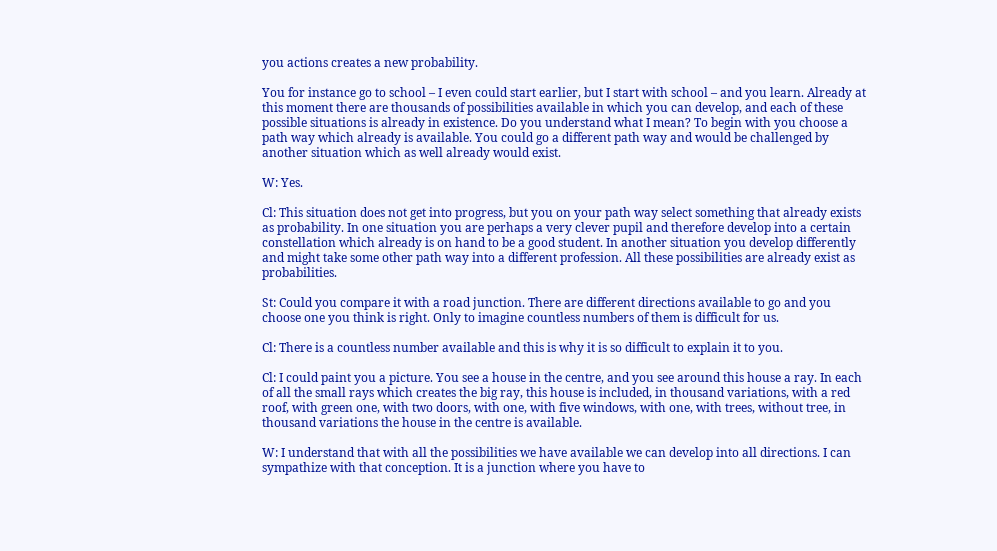you actions creates a new probability.

You for instance go to school – I even could start earlier, but I start with school – and you learn. Already at this moment there are thousands of possibilities available in which you can develop, and each of these possible situations is already in existence. Do you understand what I mean? To begin with you choose a path way which already is available. You could go a different path way and would be challenged by another situation which as well already would exist.

W: Yes.

Cl: This situation does not get into progress, but you on your path way select something that already exists as probability. In one situation you are perhaps a very clever pupil and therefore develop into a certain constellation which already is on hand to be a good student. In another situation you develop differently and might take some other path way into a different profession. All these possibilities are already exist as probabilities.

St: Could you compare it with a road junction. There are different directions available to go and you choose one you think is right. Only to imagine countless numbers of them is difficult for us.

Cl: There is a countless number available and this is why it is so difficult to explain it to you.

Cl: I could paint you a picture. You see a house in the centre, and you see around this house a ray. In each of all the small rays which creates the big ray, this house is included, in thousand variations, with a red roof, with green one, with two doors, with one, with five windows, with one, with trees, without tree, in thousand variations the house in the centre is available.

W: I understand that with all the possibilities we have available we can develop into all directions. I can sympathize with that conception. It is a junction where you have to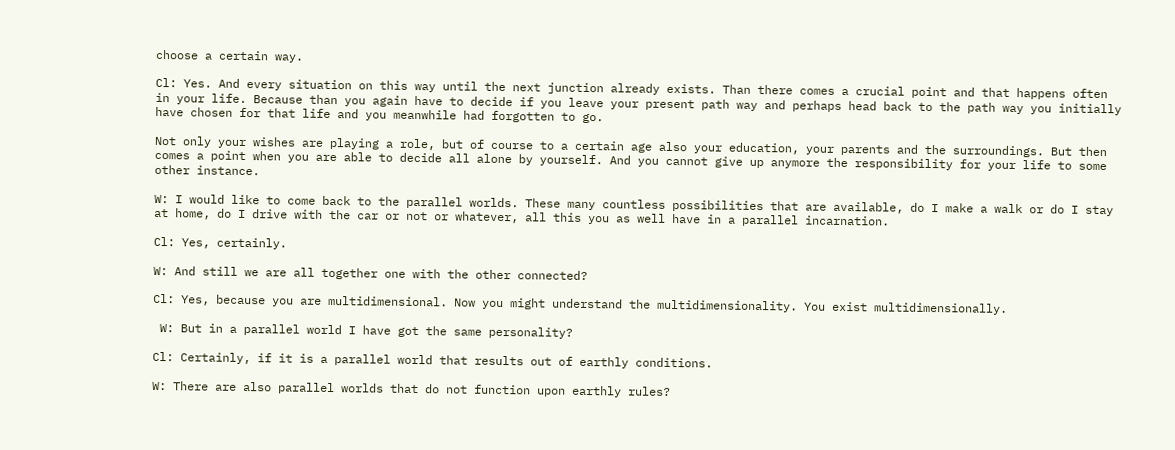choose a certain way.

Cl: Yes. And every situation on this way until the next junction already exists. Than there comes a crucial point and that happens often in your life. Because than you again have to decide if you leave your present path way and perhaps head back to the path way you initially have chosen for that life and you meanwhile had forgotten to go.

Not only your wishes are playing a role, but of course to a certain age also your education, your parents and the surroundings. But then comes a point when you are able to decide all alone by yourself. And you cannot give up anymore the responsibility for your life to some other instance.

W: I would like to come back to the parallel worlds. These many countless possibilities that are available, do I make a walk or do I stay at home, do I drive with the car or not or whatever, all this you as well have in a parallel incarnation.

Cl: Yes, certainly.

W: And still we are all together one with the other connected?

Cl: Yes, because you are multidimensional. Now you might understand the multidimensionality. You exist multidimensionally.

 W: But in a parallel world I have got the same personality?

Cl: Certainly, if it is a parallel world that results out of earthly conditions.

W: There are also parallel worlds that do not function upon earthly rules?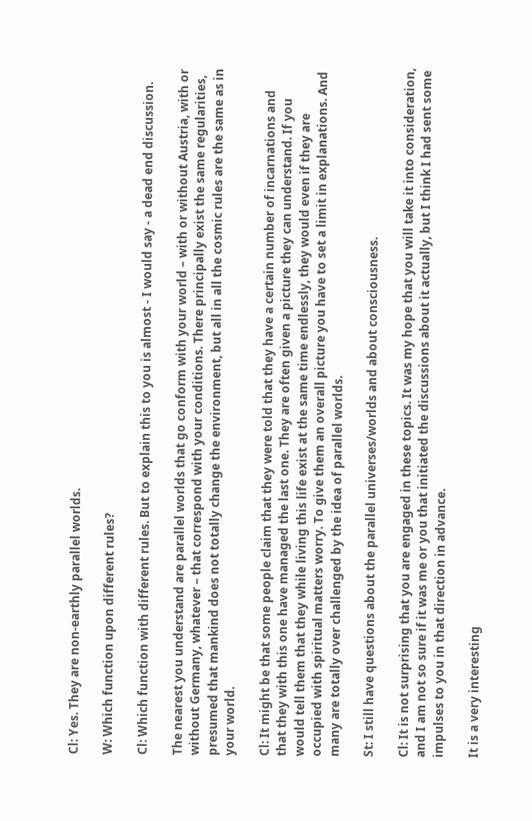Cl: Yes. They are non-earthly parallel worlds.

W: Which function upon different rules?

Cl: Which function with different rules. But to explain this to you is almost - I would say - a dead end discussion.

The nearest you understand are parallel worlds that go conform with your world – with or without Austria, with or without Germany, whatever – that correspond with your conditions. There principally exist the same regularities, presumed that mankind does not totally change the environment, but all in all the cosmic rules are the same as in your world.

Cl: It might be that some people claim that they were told that they have a certain number of incarnations and that they with this one have managed the last one. They are often given a picture they can understand. If you would tell them that they while living this life exist at the same time endlessly, they would even if they are occupied with spiritual matters worry. To give them an overall picture you have to set a limit in explanations. And many are totally over challenged by the idea of parallel worlds.

St: I still have questions about the parallel universes/worlds and about consciousness.

Cl: It is not surprising that you are engaged in these topics. It was my hope that you will take it into consideration, and I am not so sure if it was me or you that initiated the discussions about it actually, but I think I had sent some impulses to you in that direction in advance.

It is a very interesting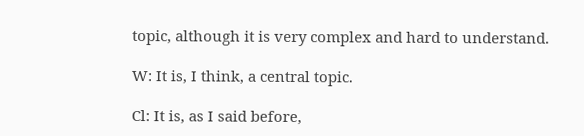topic, although it is very complex and hard to understand.

W: It is, I think, a central topic.

Cl: It is, as I said before,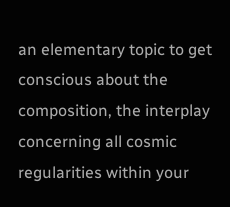an elementary topic to get conscious about the composition, the interplay concerning all cosmic regularities within your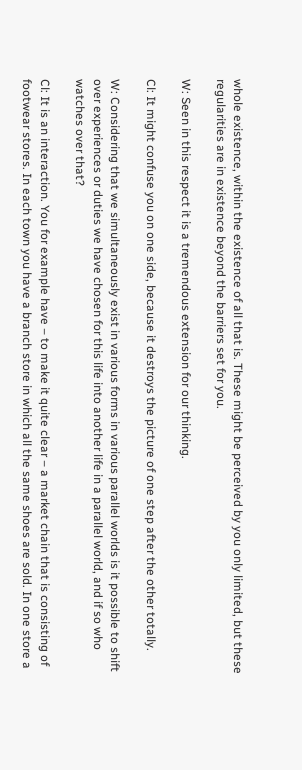whole existence, within the existence of all that is. These might be perceived by you only limited, but these regularities are in existence beyond the barriers set for you.

W: Seen in this respect it is a tremendous extension for our thinking.

Cl: It might confuse you on one side, because it destroys the picture of one step after the other totally.

W: Considering that we simultaneously exist in various forms in various parallel worlds is it possible to shift over experiences or duties we have chosen for this life into another life in a parallel world, and if so who watches over that?

Cl: It is an interaction. You for example have – to make it quite clear – a market chain that is consisting of footwear stores. In each town you have a branch store in which all the same shoes are sold. In one store a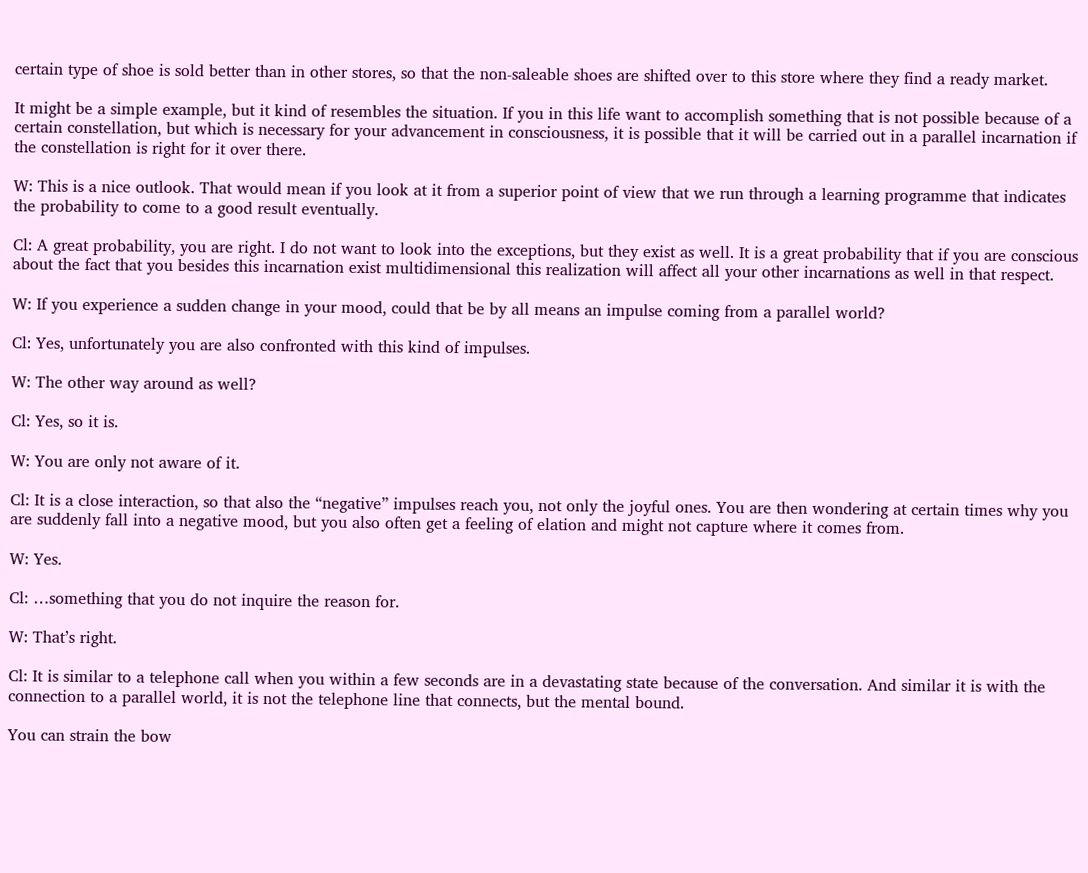certain type of shoe is sold better than in other stores, so that the non-saleable shoes are shifted over to this store where they find a ready market.

It might be a simple example, but it kind of resembles the situation. If you in this life want to accomplish something that is not possible because of a certain constellation, but which is necessary for your advancement in consciousness, it is possible that it will be carried out in a parallel incarnation if the constellation is right for it over there.

W: This is a nice outlook. That would mean if you look at it from a superior point of view that we run through a learning programme that indicates the probability to come to a good result eventually.

Cl: A great probability, you are right. I do not want to look into the exceptions, but they exist as well. It is a great probability that if you are conscious about the fact that you besides this incarnation exist multidimensional this realization will affect all your other incarnations as well in that respect.

W: If you experience a sudden change in your mood, could that be by all means an impulse coming from a parallel world?

Cl: Yes, unfortunately you are also confronted with this kind of impulses.

W: The other way around as well?

Cl: Yes, so it is.

W: You are only not aware of it.

Cl: It is a close interaction, so that also the “negative” impulses reach you, not only the joyful ones. You are then wondering at certain times why you are suddenly fall into a negative mood, but you also often get a feeling of elation and might not capture where it comes from.

W: Yes.

Cl: …something that you do not inquire the reason for.

W: That’s right.

Cl: It is similar to a telephone call when you within a few seconds are in a devastating state because of the conversation. And similar it is with the connection to a parallel world, it is not the telephone line that connects, but the mental bound.

You can strain the bow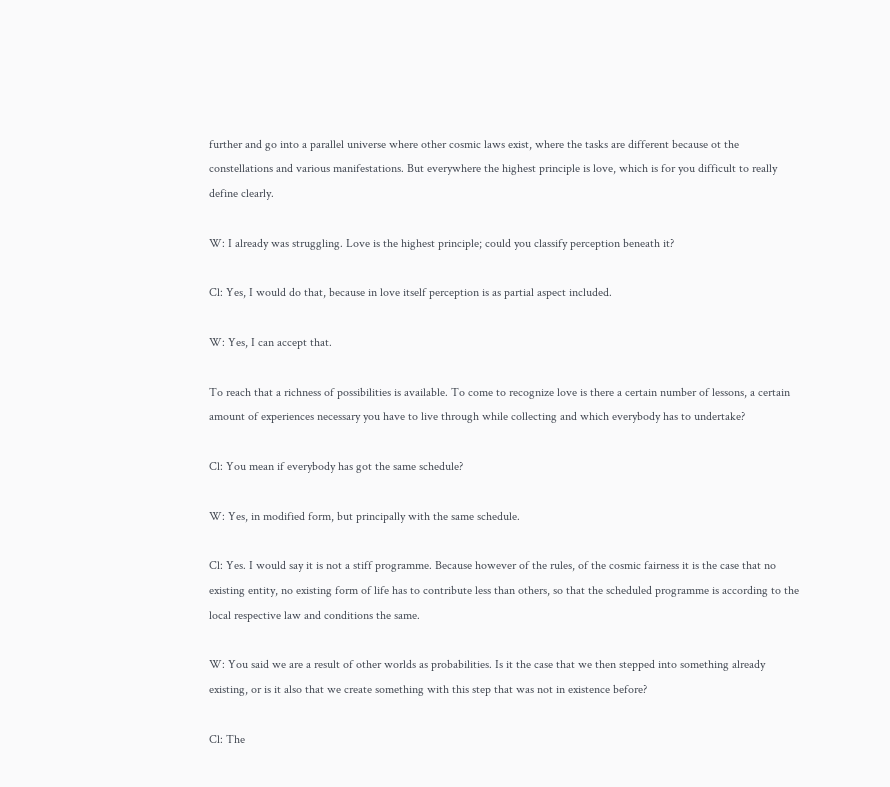further and go into a parallel universe where other cosmic laws exist, where the tasks are different because ot the constellations and various manifestations. But everywhere the highest principle is love, which is for you difficult to really define clearly.

W: I already was struggling. Love is the highest principle; could you classify perception beneath it?

Cl: Yes, I would do that, because in love itself perception is as partial aspect included.

W: Yes, I can accept that.

To reach that a richness of possibilities is available. To come to recognize love is there a certain number of lessons, a certain amount of experiences necessary you have to live through while collecting and which everybody has to undertake?

Cl: You mean if everybody has got the same schedule?

W: Yes, in modified form, but principally with the same schedule.

Cl: Yes. I would say it is not a stiff programme. Because however of the rules, of the cosmic fairness it is the case that no existing entity, no existing form of life has to contribute less than others, so that the scheduled programme is according to the local respective law and conditions the same.

W: You said we are a result of other worlds as probabilities. Is it the case that we then stepped into something already existing, or is it also that we create something with this step that was not in existence before?

Cl: The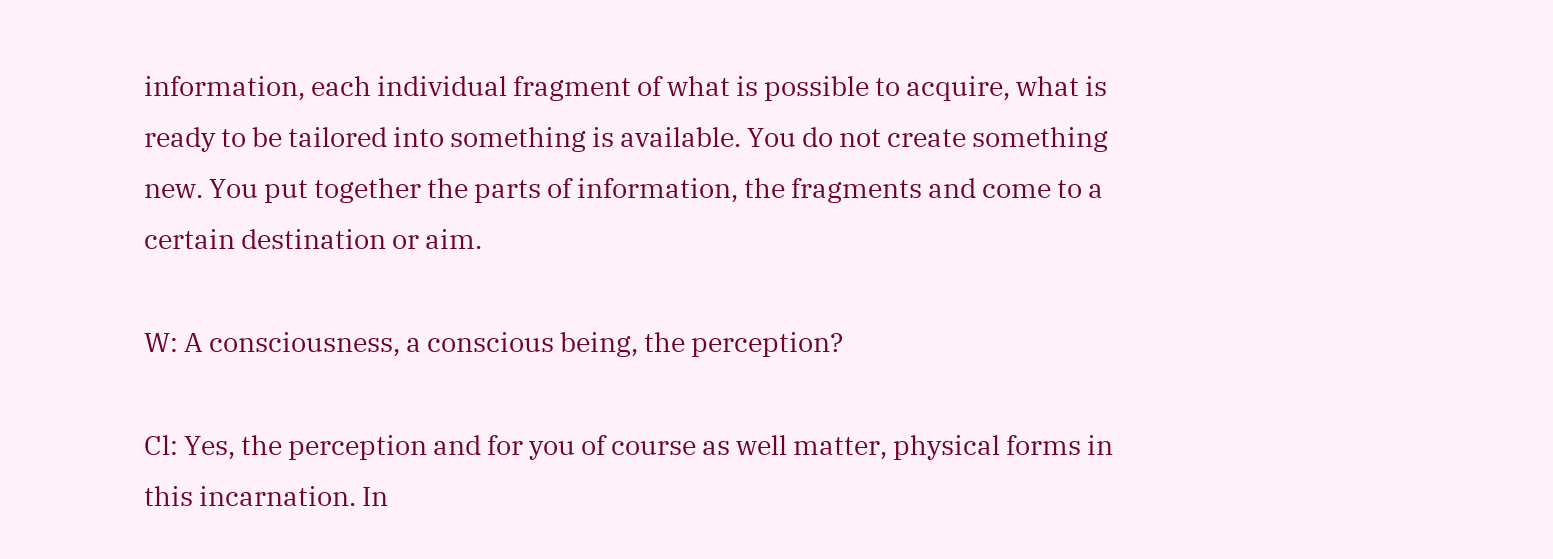information, each individual fragment of what is possible to acquire, what is ready to be tailored into something is available. You do not create something new. You put together the parts of information, the fragments and come to a certain destination or aim.

W: A consciousness, a conscious being, the perception?

Cl: Yes, the perception and for you of course as well matter, physical forms in this incarnation. In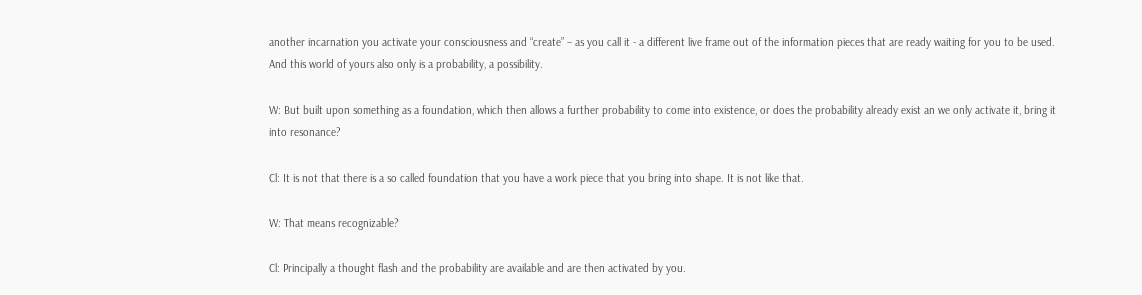another incarnation you activate your consciousness and “create” – as you call it - a different live frame out of the information pieces that are ready waiting for you to be used. And this world of yours also only is a probability, a possibility.

W: But built upon something as a foundation, which then allows a further probability to come into existence, or does the probability already exist an we only activate it, bring it into resonance?

Cl: It is not that there is a so called foundation that you have a work piece that you bring into shape. It is not like that.

W: That means recognizable?

Cl: Principally a thought flash and the probability are available and are then activated by you.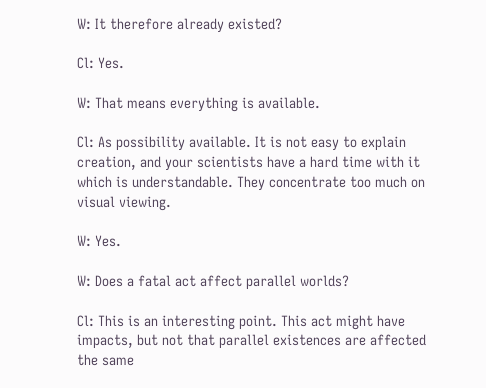W: It therefore already existed?

Cl: Yes.

W: That means everything is available.

Cl: As possibility available. It is not easy to explain creation, and your scientists have a hard time with it which is understandable. They concentrate too much on visual viewing.

W: Yes.

W: Does a fatal act affect parallel worlds?

Cl: This is an interesting point. This act might have impacts, but not that parallel existences are affected the same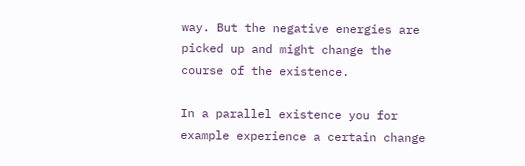way. But the negative energies are picked up and might change the course of the existence.

In a parallel existence you for example experience a certain change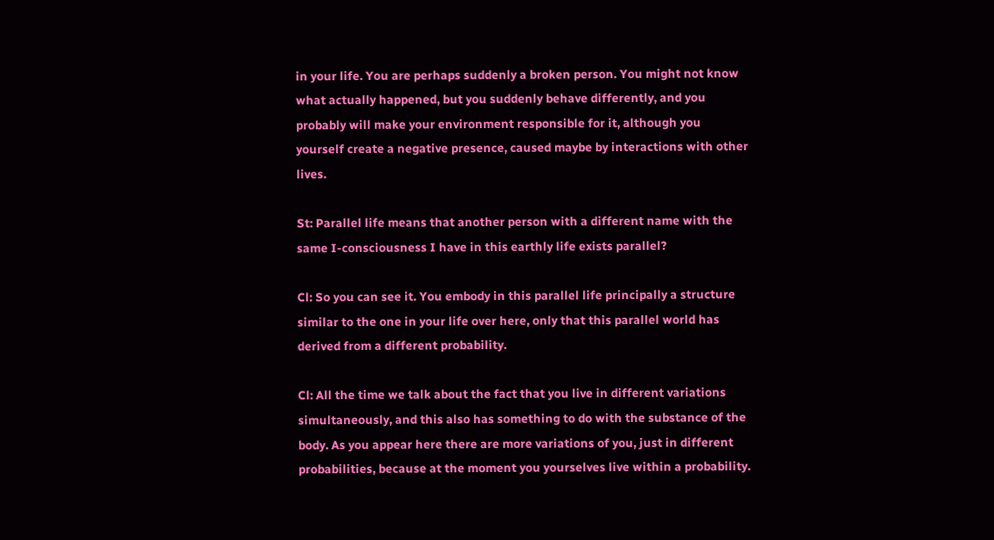in your life. You are perhaps suddenly a broken person. You might not know what actually happened, but you suddenly behave differently, and you probably will make your environment responsible for it, although you yourself create a negative presence, caused maybe by interactions with other lives.

St: Parallel life means that another person with a different name with the same I-consciousness I have in this earthly life exists parallel?

Cl: So you can see it. You embody in this parallel life principally a structure similar to the one in your life over here, only that this parallel world has derived from a different probability.

Cl: All the time we talk about the fact that you live in different variations simultaneously, and this also has something to do with the substance of the body. As you appear here there are more variations of you, just in different probabilities, because at the moment you yourselves live within a probability.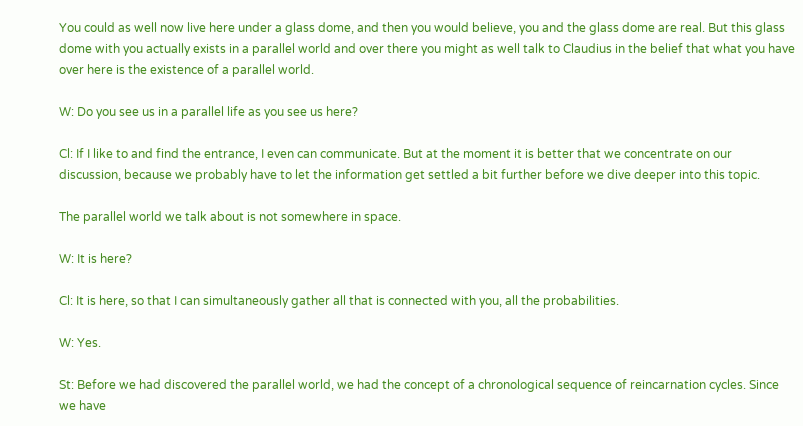You could as well now live here under a glass dome, and then you would believe, you and the glass dome are real. But this glass dome with you actually exists in a parallel world and over there you might as well talk to Claudius in the belief that what you have over here is the existence of a parallel world.

W: Do you see us in a parallel life as you see us here?

Cl: If I like to and find the entrance, I even can communicate. But at the moment it is better that we concentrate on our discussion, because we probably have to let the information get settled a bit further before we dive deeper into this topic.

The parallel world we talk about is not somewhere in space.

W: It is here?

Cl: It is here, so that I can simultaneously gather all that is connected with you, all the probabilities.

W: Yes.

St: Before we had discovered the parallel world, we had the concept of a chronological sequence of reincarnation cycles. Since we have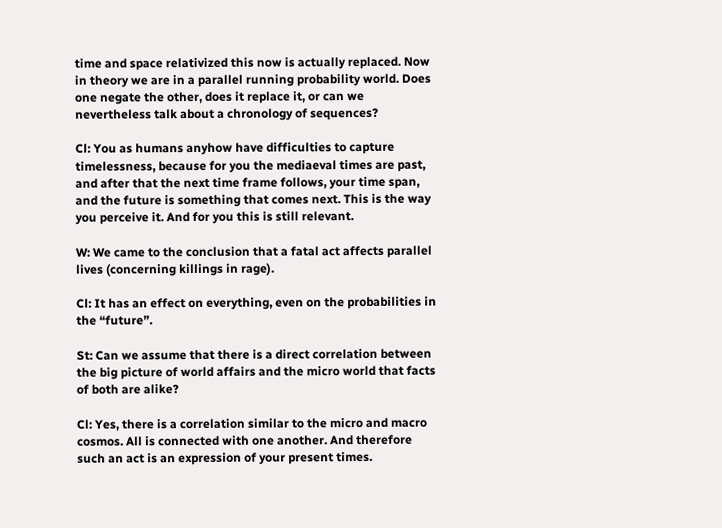time and space relativized this now is actually replaced. Now in theory we are in a parallel running probability world. Does one negate the other, does it replace it, or can we nevertheless talk about a chronology of sequences?

Cl: You as humans anyhow have difficulties to capture timelessness, because for you the mediaeval times are past, and after that the next time frame follows, your time span, and the future is something that comes next. This is the way you perceive it. And for you this is still relevant.

W: We came to the conclusion that a fatal act affects parallel lives (concerning killings in rage).

Cl: It has an effect on everything, even on the probabilities in the “future”.

St: Can we assume that there is a direct correlation between the big picture of world affairs and the micro world that facts of both are alike?

Cl: Yes, there is a correlation similar to the micro and macro cosmos. All is connected with one another. And therefore such an act is an expression of your present times.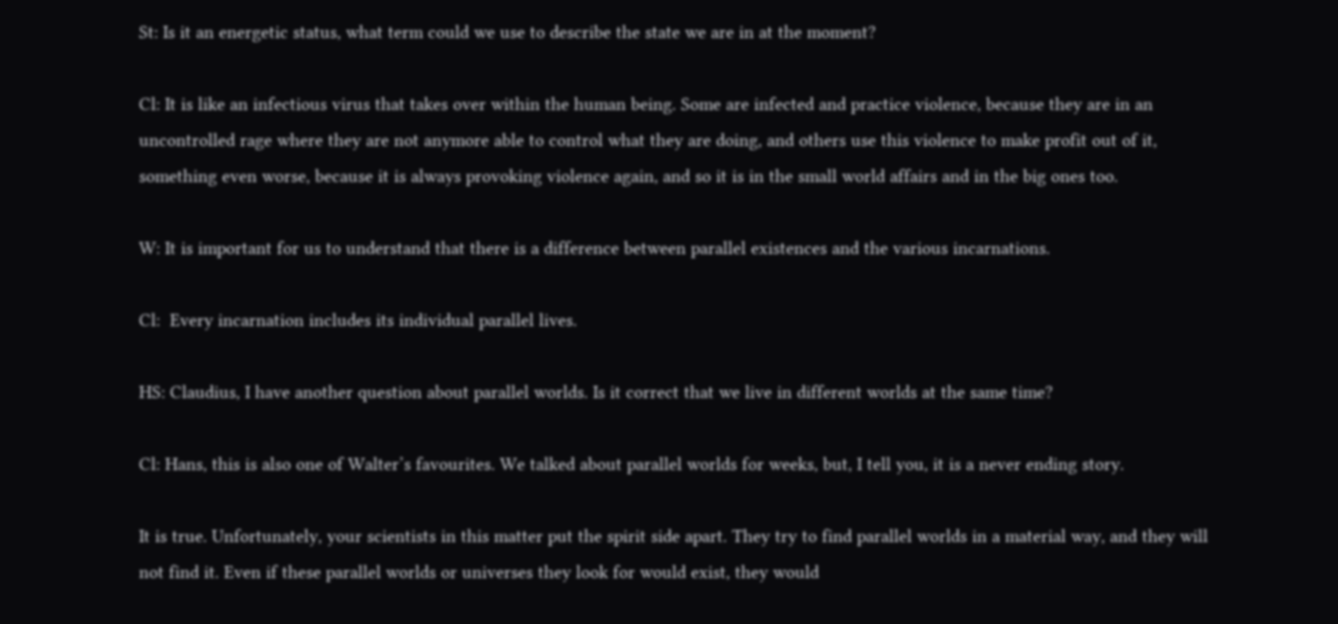St: Is it an energetic status, what term could we use to describe the state we are in at the moment?

Cl: It is like an infectious virus that takes over within the human being. Some are infected and practice violence, because they are in an uncontrolled rage where they are not anymore able to control what they are doing, and others use this violence to make profit out of it, something even worse, because it is always provoking violence again, and so it is in the small world affairs and in the big ones too.

W: It is important for us to understand that there is a difference between parallel existences and the various incarnations.

Cl:  Every incarnation includes its individual parallel lives.

HS: Claudius, I have another question about parallel worlds. Is it correct that we live in different worlds at the same time?

Cl: Hans, this is also one of Walter’s favourites. We talked about parallel worlds for weeks, but, I tell you, it is a never ending story.

It is true. Unfortunately, your scientists in this matter put the spirit side apart. They try to find parallel worlds in a material way, and they will not find it. Even if these parallel worlds or universes they look for would exist, they would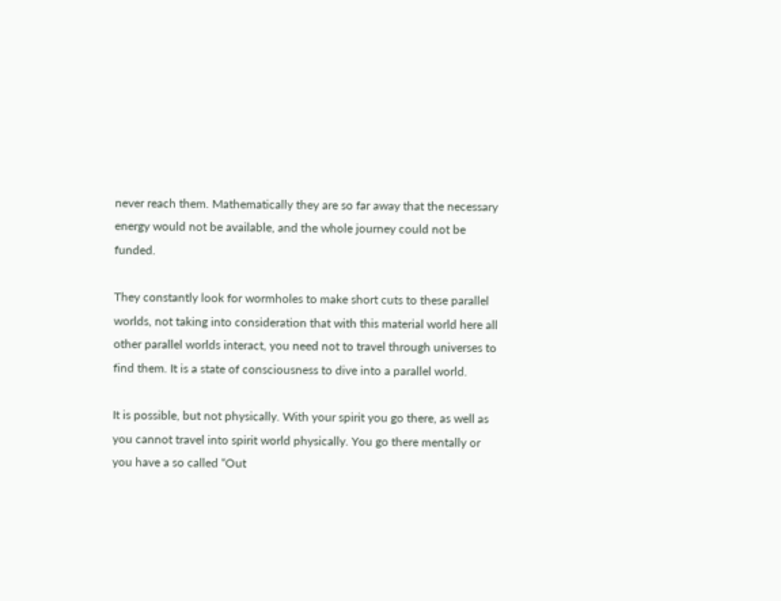never reach them. Mathematically they are so far away that the necessary energy would not be available, and the whole journey could not be funded.

They constantly look for wormholes to make short cuts to these parallel worlds, not taking into consideration that with this material world here all other parallel worlds interact, you need not to travel through universes to find them. It is a state of consciousness to dive into a parallel world.

It is possible, but not physically. With your spirit you go there, as well as you cannot travel into spirit world physically. You go there mentally or you have a so called “Out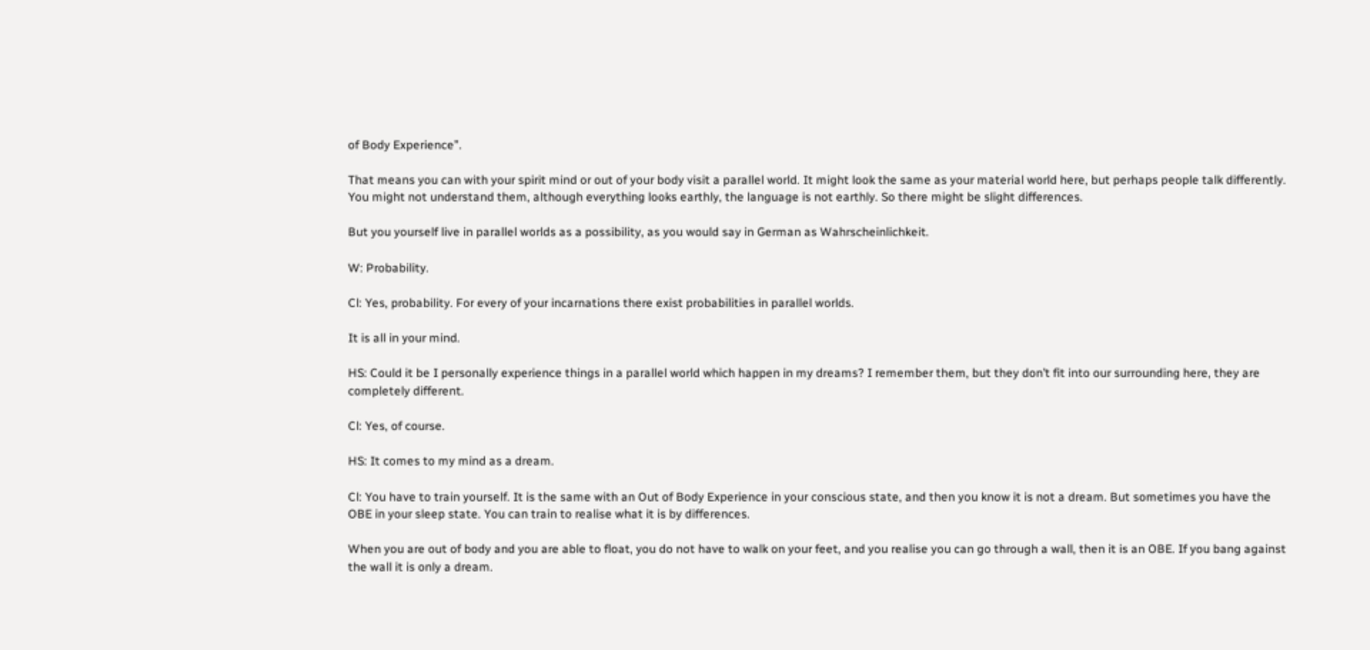of Body Experience”.

That means you can with your spirit mind or out of your body visit a parallel world. It might look the same as your material world here, but perhaps people talk differently. You might not understand them, although everything looks earthly, the language is not earthly. So there might be slight differences.

But you yourself live in parallel worlds as a possibility, as you would say in German as Wahrscheinlichkeit.

W: Probability.

Cl: Yes, probability. For every of your incarnations there exist probabilities in parallel worlds.

It is all in your mind.

HS: Could it be I personally experience things in a parallel world which happen in my dreams? I remember them, but they don’t fit into our surrounding here, they are completely different.

Cl: Yes, of course.

HS: It comes to my mind as a dream.

Cl: You have to train yourself. It is the same with an Out of Body Experience in your conscious state, and then you know it is not a dream. But sometimes you have the OBE in your sleep state. You can train to realise what it is by differences.

When you are out of body and you are able to float, you do not have to walk on your feet, and you realise you can go through a wall, then it is an OBE. If you bang against the wall it is only a dream.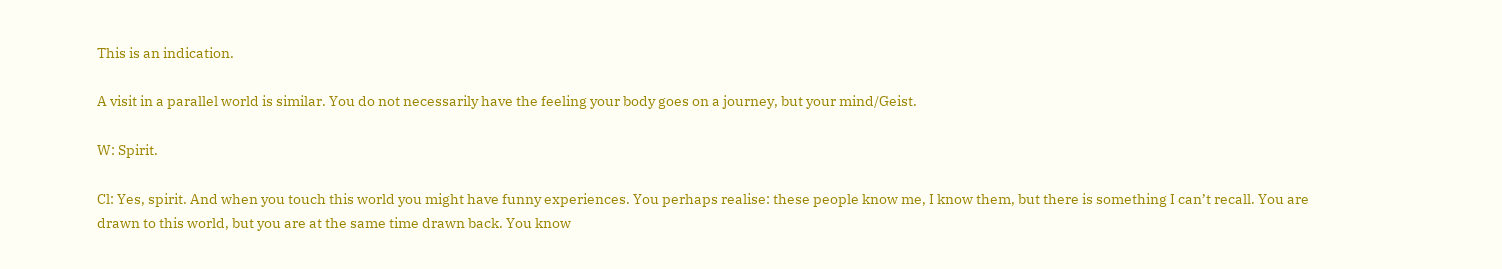This is an indication.

A visit in a parallel world is similar. You do not necessarily have the feeling your body goes on a journey, but your mind/Geist.

W: Spirit.

Cl: Yes, spirit. And when you touch this world you might have funny experiences. You perhaps realise: these people know me, I know them, but there is something I can’t recall. You are drawn to this world, but you are at the same time drawn back. You know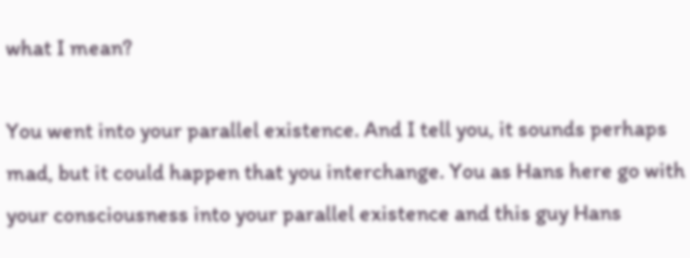what I mean?

You went into your parallel existence. And I tell you, it sounds perhaps mad, but it could happen that you interchange. You as Hans here go with your consciousness into your parallel existence and this guy Hans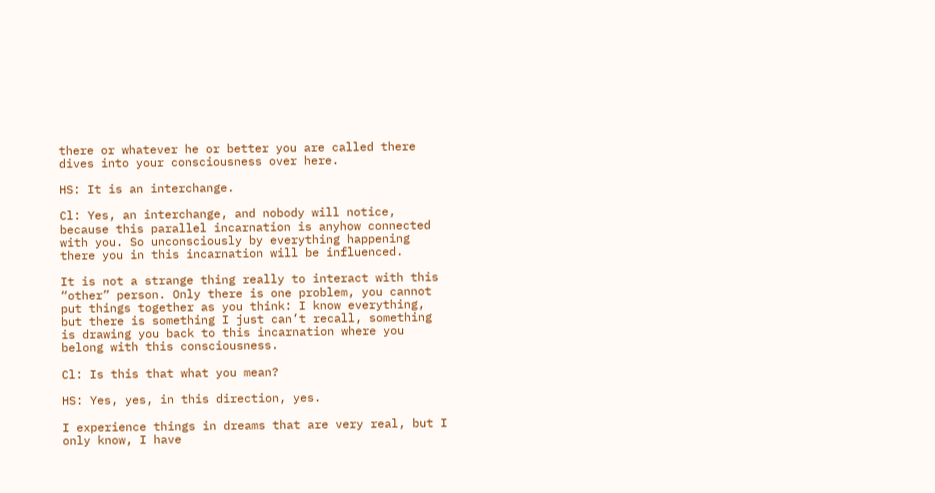there or whatever he or better you are called there dives into your consciousness over here.

HS: It is an interchange.

Cl: Yes, an interchange, and nobody will notice, because this parallel incarnation is anyhow connected with you. So unconsciously by everything happening there you in this incarnation will be influenced.

It is not a strange thing really to interact with this “other” person. Only there is one problem, you cannot put things together as you think: I know everything, but there is something I just can’t recall, something is drawing you back to this incarnation where you belong with this consciousness.

Cl: Is this that what you mean?

HS: Yes, yes, in this direction, yes.

I experience things in dreams that are very real, but I only know, I have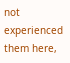not experienced them here,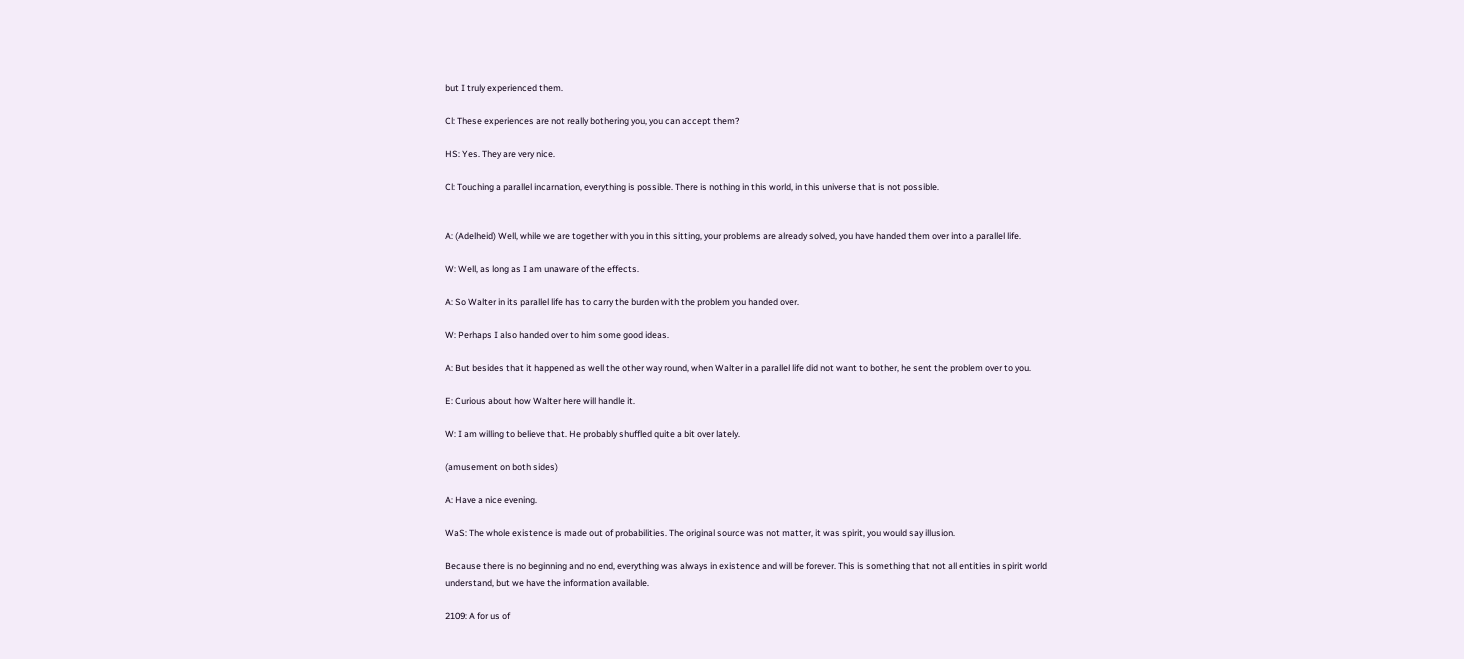but I truly experienced them.

Cl: These experiences are not really bothering you, you can accept them?

HS: Yes. They are very nice.

Cl: Touching a parallel incarnation, everything is possible. There is nothing in this world, in this universe that is not possible.


A: (Adelheid) Well, while we are together with you in this sitting, your problems are already solved, you have handed them over into a parallel life.

W: Well, as long as I am unaware of the effects.

A: So Walter in its parallel life has to carry the burden with the problem you handed over.

W: Perhaps I also handed over to him some good ideas.

A: But besides that it happened as well the other way round, when Walter in a parallel life did not want to bother, he sent the problem over to you.

E: Curious about how Walter here will handle it.

W: I am willing to believe that. He probably shuffled quite a bit over lately.

(amusement on both sides)

A: Have a nice evening.

WaS: The whole existence is made out of probabilities. The original source was not matter, it was spirit, you would say illusion.

Because there is no beginning and no end, everything was always in existence and will be forever. This is something that not all entities in spirit world understand, but we have the information available.

2109: A for us of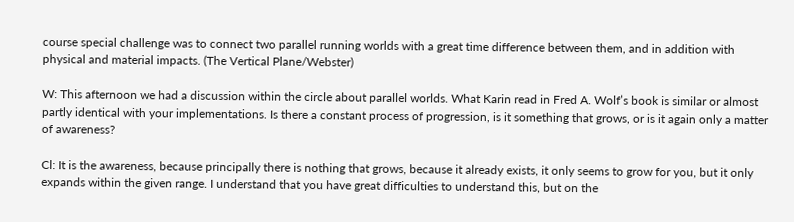course special challenge was to connect two parallel running worlds with a great time difference between them, and in addition with physical and material impacts. (The Vertical Plane/Webster)

W: This afternoon we had a discussion within the circle about parallel worlds. What Karin read in Fred A. Wolf’s book is similar or almost partly identical with your implementations. Is there a constant process of progression, is it something that grows, or is it again only a matter of awareness?

Cl: It is the awareness, because principally there is nothing that grows, because it already exists, it only seems to grow for you, but it only expands within the given range. I understand that you have great difficulties to understand this, but on the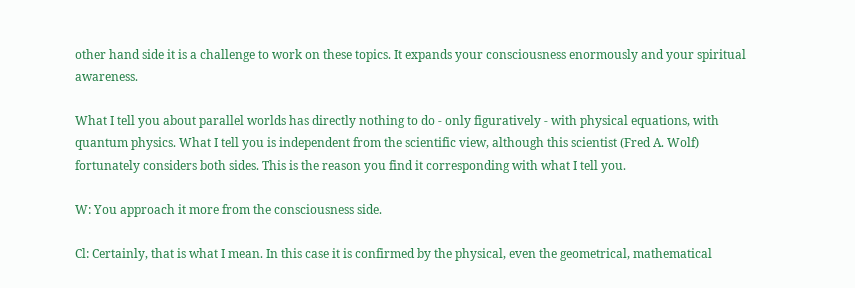other hand side it is a challenge to work on these topics. It expands your consciousness enormously and your spiritual awareness.

What I tell you about parallel worlds has directly nothing to do - only figuratively - with physical equations, with quantum physics. What I tell you is independent from the scientific view, although this scientist (Fred A. Wolf) fortunately considers both sides. This is the reason you find it corresponding with what I tell you.

W: You approach it more from the consciousness side.

Cl: Certainly, that is what I mean. In this case it is confirmed by the physical, even the geometrical, mathematical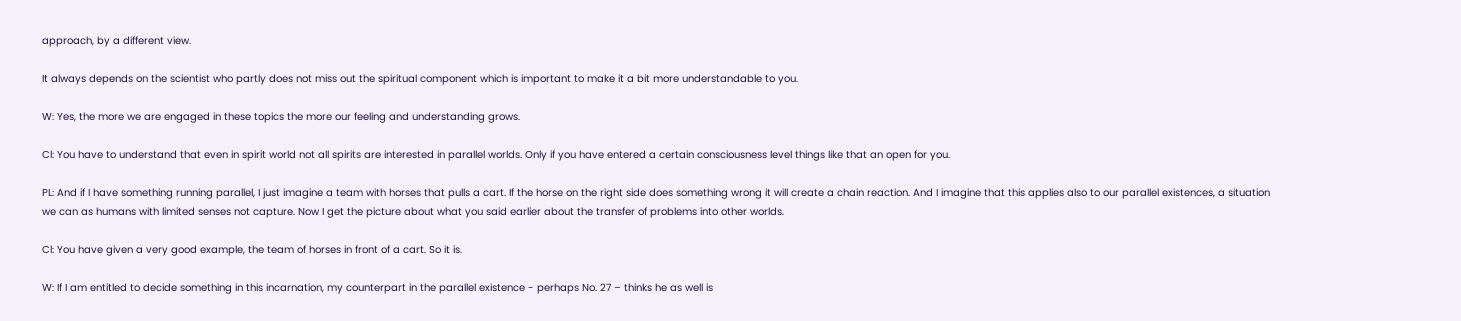approach, by a different view.

It always depends on the scientist who partly does not miss out the spiritual component which is important to make it a bit more understandable to you.

W: Yes, the more we are engaged in these topics the more our feeling and understanding grows.

Cl: You have to understand that even in spirit world not all spirits are interested in parallel worlds. Only if you have entered a certain consciousness level things like that an open for you.

PL: And if I have something running parallel, I just imagine a team with horses that pulls a cart. If the horse on the right side does something wrong it will create a chain reaction. And I imagine that this applies also to our parallel existences, a situation we can as humans with limited senses not capture. Now I get the picture about what you said earlier about the transfer of problems into other worlds.

Cl: You have given a very good example, the team of horses in front of a cart. So it is.

W: If I am entitled to decide something in this incarnation, my counterpart in the parallel existence - perhaps No. 27 – thinks he as well is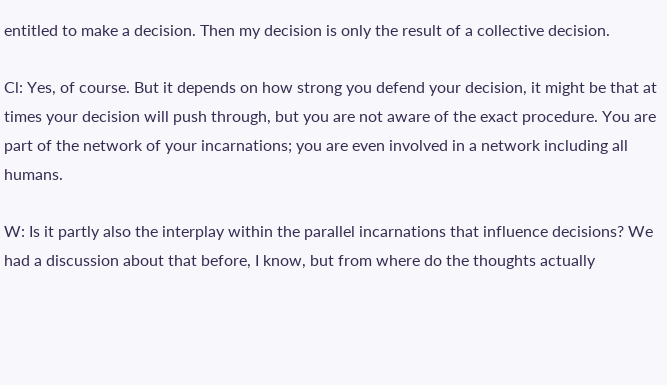entitled to make a decision. Then my decision is only the result of a collective decision.

Cl: Yes, of course. But it depends on how strong you defend your decision, it might be that at times your decision will push through, but you are not aware of the exact procedure. You are part of the network of your incarnations; you are even involved in a network including all humans.

W: Is it partly also the interplay within the parallel incarnations that influence decisions? We had a discussion about that before, I know, but from where do the thoughts actually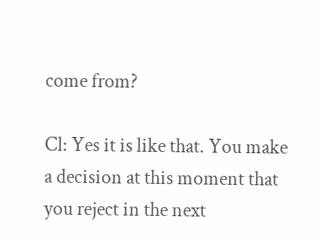come from?

Cl: Yes it is like that. You make a decision at this moment that you reject in the next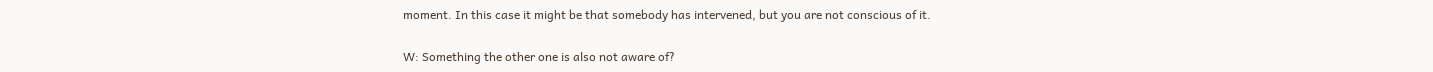moment. In this case it might be that somebody has intervened, but you are not conscious of it.

W: Something the other one is also not aware of?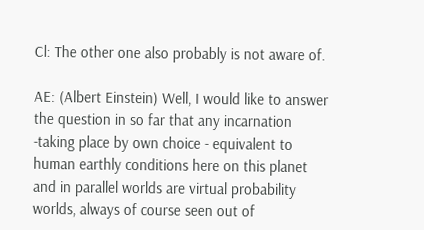Cl: The other one also probably is not aware of.

AE: (Albert Einstein) Well, I would like to answer the question in so far that any incarnation -taking place by own choice - equivalent to human earthly conditions here on this planet and in parallel worlds are virtual probability worlds, always of course seen out of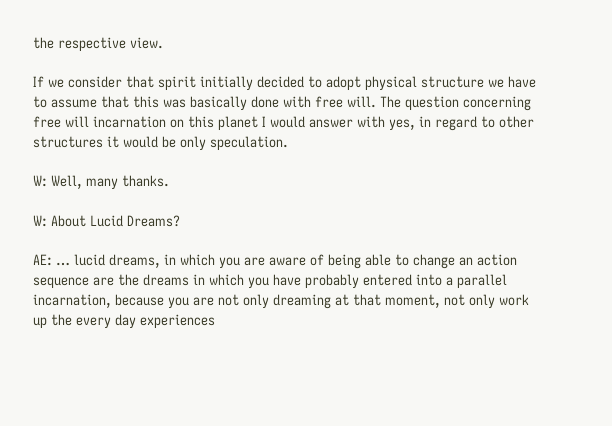the respective view.

If we consider that spirit initially decided to adopt physical structure we have to assume that this was basically done with free will. The question concerning free will incarnation on this planet I would answer with yes, in regard to other structures it would be only speculation.

W: Well, many thanks.

W: About Lucid Dreams?

AE: … lucid dreams, in which you are aware of being able to change an action sequence are the dreams in which you have probably entered into a parallel incarnation, because you are not only dreaming at that moment, not only work up the every day experiences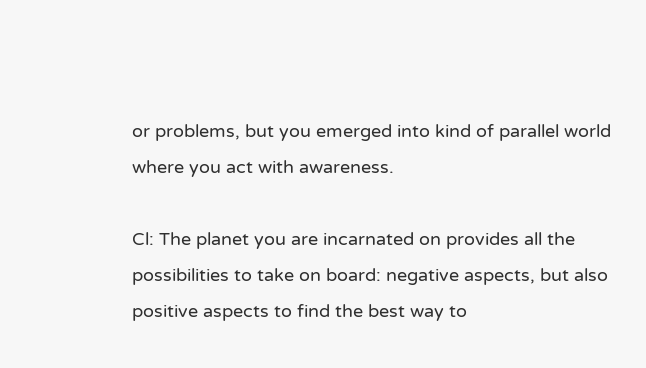or problems, but you emerged into kind of parallel world where you act with awareness.

Cl: The planet you are incarnated on provides all the possibilities to take on board: negative aspects, but also positive aspects to find the best way to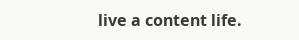live a content life.